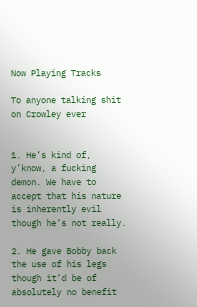Now Playing Tracks

To anyone talking shit on Crowley ever


1. He’s kind of, y’know, a fucking demon. We have to accept that his nature is inherently evil though he’s not really.

2. He gave Bobby back the use of his legs though it’d be of absolutely no benefit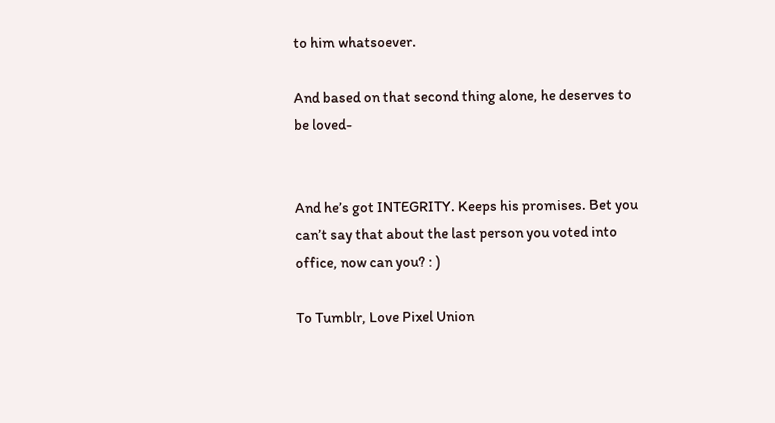to him whatsoever.

And based on that second thing alone, he deserves to be loved-


And he’s got INTEGRITY. Keeps his promises. Bet you can’t say that about the last person you voted into office, now can you? : )

To Tumblr, Love Pixel Union